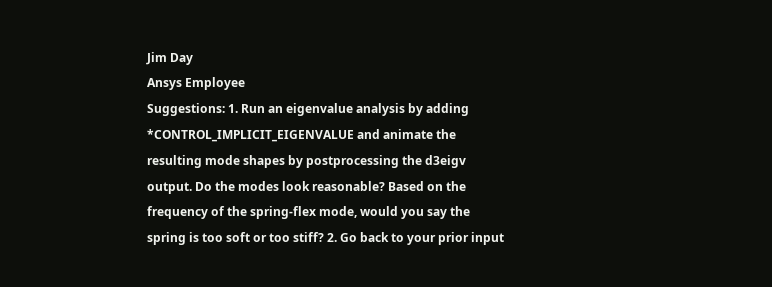Jim Day
Ansys Employee
Suggestions: 1. Run an eigenvalue analysis by adding *CONTROL_IMPLICIT_EIGENVALUE and animate the resulting mode shapes by postprocessing the d3eigv output. Do the modes look reasonable? Based on the frequency of the spring-flex mode, would you say the spring is too soft or too stiff? 2. Go back to your prior input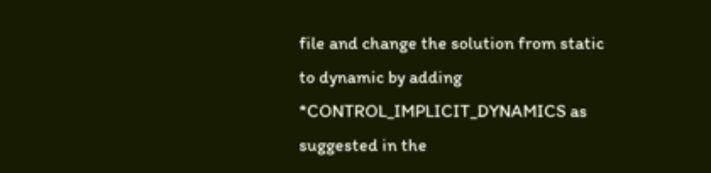file and change the solution from static to dynamic by adding *CONTROL_IMPLICIT_DYNAMICS as suggested in the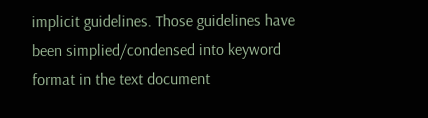implicit guidelines. Those guidelines have been simplied/condensed into keyword format in the text document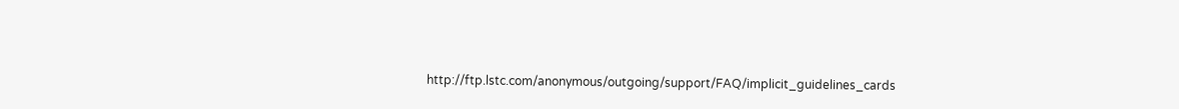http://ftp.lstc.com/anonymous/outgoing/support/FAQ/implicit_guidelines_cards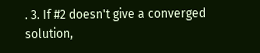. 3. If #2 doesn't give a converged solution,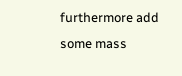furthermore add some mass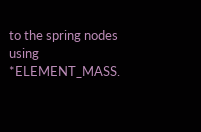to the spring nodes using *ELEMENT_MASS.